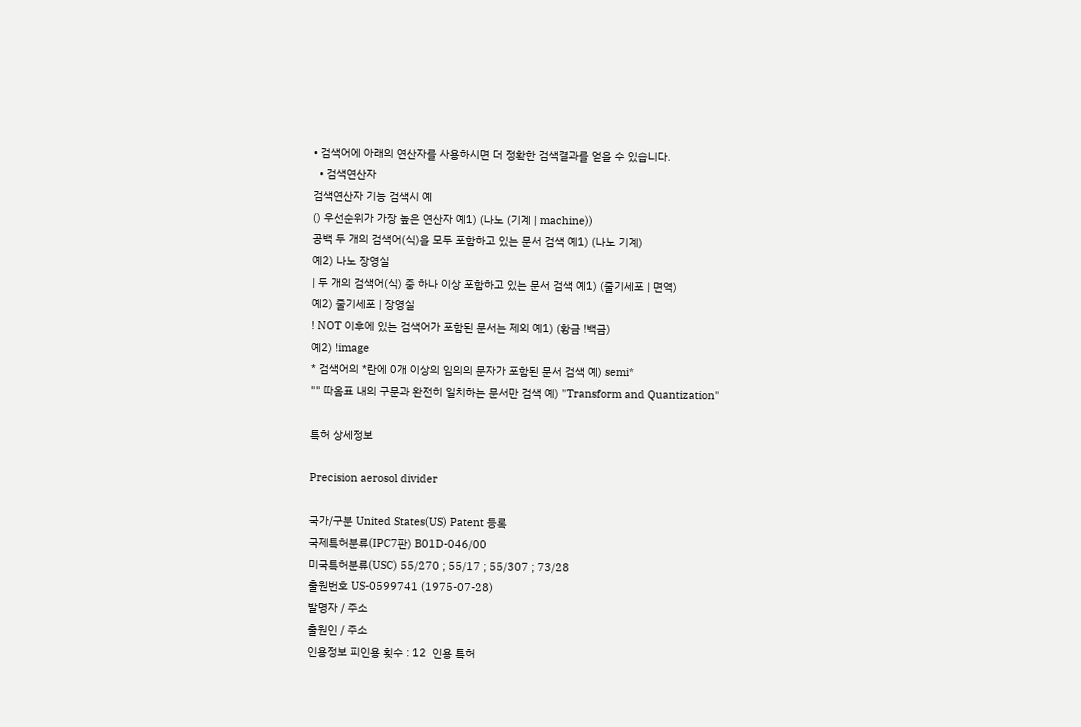• 검색어에 아래의 연산자를 사용하시면 더 정확한 검색결과를 얻을 수 있습니다.
  • 검색연산자
검색연산자 기능 검색시 예
() 우선순위가 가장 높은 연산자 예1) (나노 (기계 | machine))
공백 두 개의 검색어(식)을 모두 포함하고 있는 문서 검색 예1) (나노 기계)
예2) 나노 장영실
| 두 개의 검색어(식) 중 하나 이상 포함하고 있는 문서 검색 예1) (줄기세포 | 면역)
예2) 줄기세포 | 장영실
! NOT 이후에 있는 검색어가 포함된 문서는 제외 예1) (황금 !백금)
예2) !image
* 검색어의 *란에 0개 이상의 임의의 문자가 포함된 문서 검색 예) semi*
"" 따옴표 내의 구문과 완전히 일치하는 문서만 검색 예) "Transform and Quantization"

특허 상세정보

Precision aerosol divider

국가/구분 United States(US) Patent 등록
국제특허분류(IPC7판) B01D-046/00
미국특허분류(USC) 55/270 ; 55/17 ; 55/307 ; 73/28
출원번호 US-0599741 (1975-07-28)
발명자 / 주소
출원인 / 주소
인용정보 피인용 횟수 : 12  인용 특허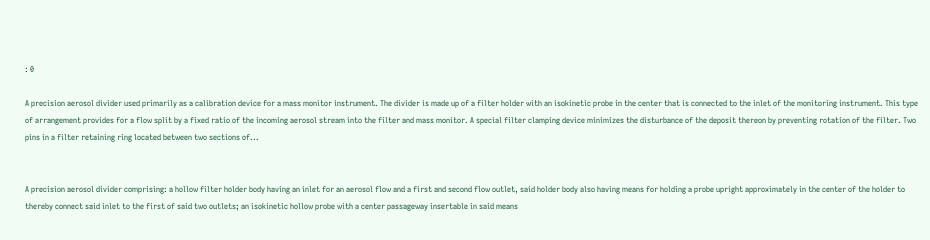: 0

A precision aerosol divider used primarily as a calibration device for a mass monitor instrument. The divider is made up of a filter holder with an isokinetic probe in the center that is connected to the inlet of the monitoring instrument. This type of arrangement provides for a flow split by a fixed ratio of the incoming aerosol stream into the filter and mass monitor. A special filter clamping device minimizes the disturbance of the deposit thereon by preventing rotation of the filter. Two pins in a filter retaining ring located between two sections of...


A precision aerosol divider comprising: a hollow filter holder body having an inlet for an aerosol flow and a first and second flow outlet, said holder body also having means for holding a probe upright approximately in the center of the holder to thereby connect said inlet to the first of said two outlets; an isokinetic hollow probe with a center passageway insertable in said means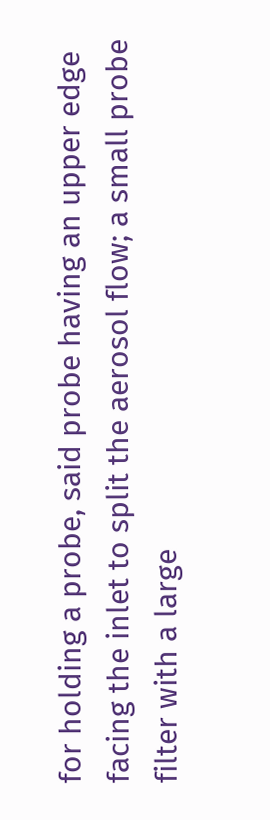for holding a probe, said probe having an upper edge facing the inlet to split the aerosol flow; a small probe filter with a large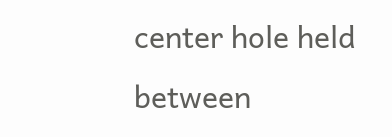center hole held between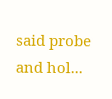said probe and hol...